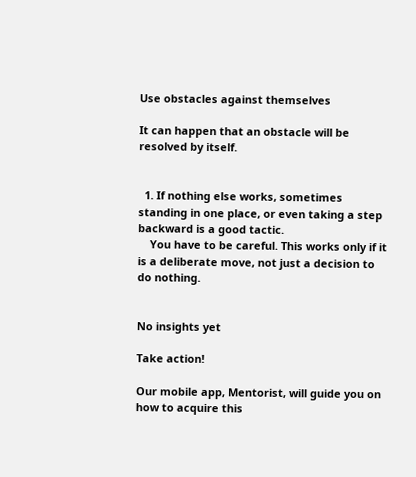Use obstacles against themselves

It can happen that an obstacle will be resolved by itself.


  1. If nothing else works, sometimes standing in one place, or even taking a step backward is a good tactic.
    You have to be careful. This works only if it is a deliberate move, not just a decision to do nothing.


No insights yet

Take action!

Our mobile app, Mentorist, will guide you on how to acquire this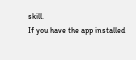skill.
If you have the app installed